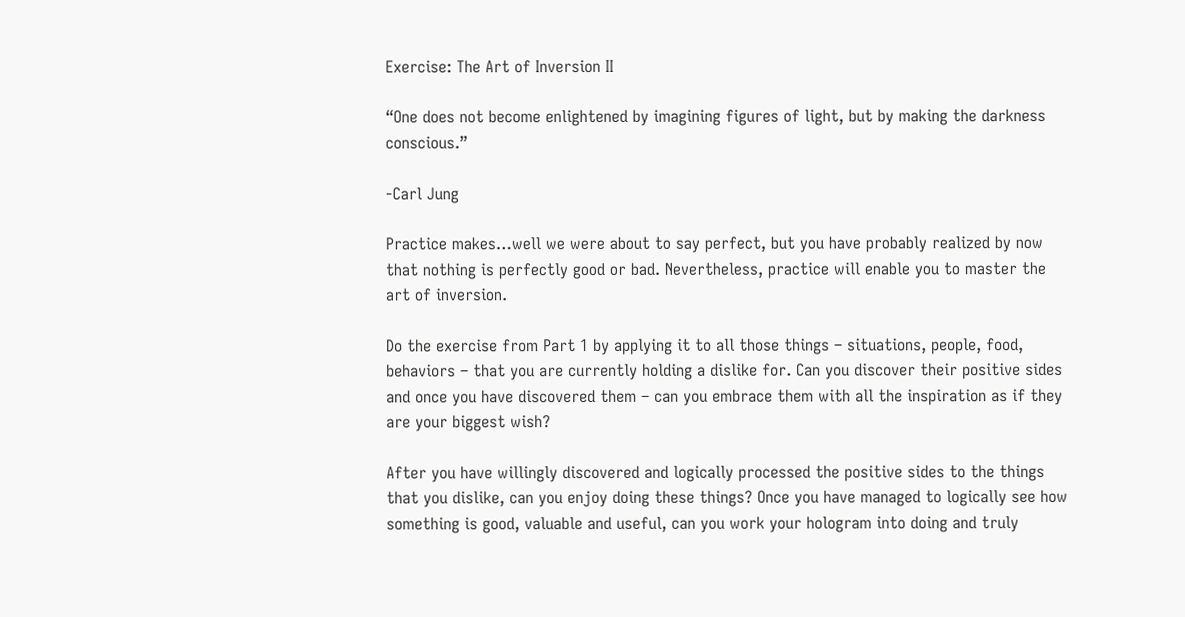Exercise: The Art of Inversion II

“One does not become enlightened by imagining figures of light, but by making the darkness conscious.”

-Carl Jung

Practice makes…well we were about to say perfect, but you have probably realized by now that nothing is perfectly good or bad. Nevertheless, practice will enable you to master the art of inversion.

Do the exercise from Part 1 by applying it to all those things – situations, people, food, behaviors – that you are currently holding a dislike for. Can you discover their positive sides and once you have discovered them – can you embrace them with all the inspiration as if they are your biggest wish?

After you have willingly discovered and logically processed the positive sides to the things that you dislike, can you enjoy doing these things? Once you have managed to logically see how something is good, valuable and useful, can you work your hologram into doing and truly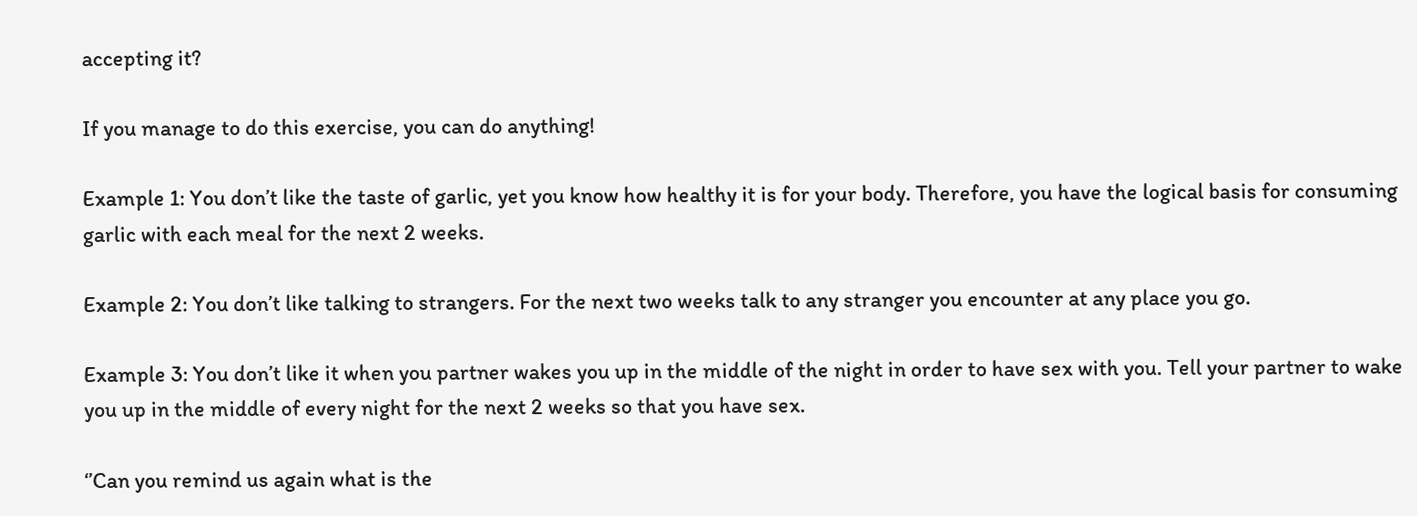accepting it?

If you manage to do this exercise, you can do anything!

Example 1: You don’t like the taste of garlic, yet you know how healthy it is for your body. Therefore, you have the logical basis for consuming garlic with each meal for the next 2 weeks.

Example 2: You don’t like talking to strangers. For the next two weeks talk to any stranger you encounter at any place you go.

Example 3: You don’t like it when you partner wakes you up in the middle of the night in order to have sex with you. Tell your partner to wake you up in the middle of every night for the next 2 weeks so that you have sex.

‘’Can you remind us again what is the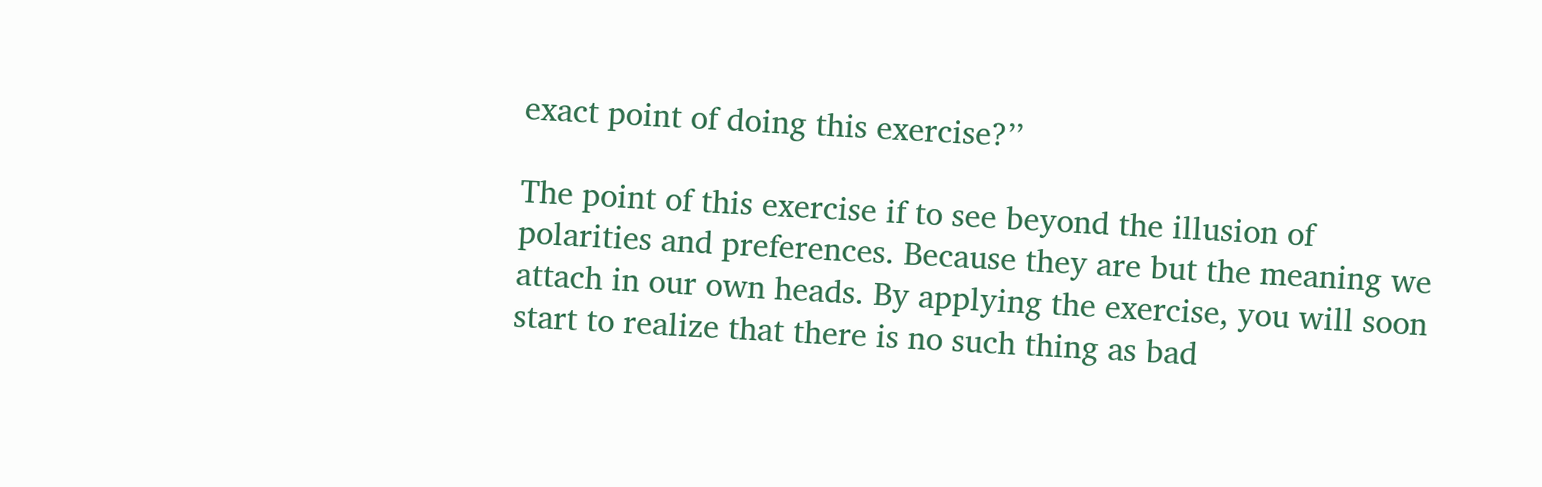exact point of doing this exercise?’’

The point of this exercise if to see beyond the illusion of polarities and preferences. Because they are but the meaning we attach in our own heads. By applying the exercise, you will soon start to realize that there is no such thing as bad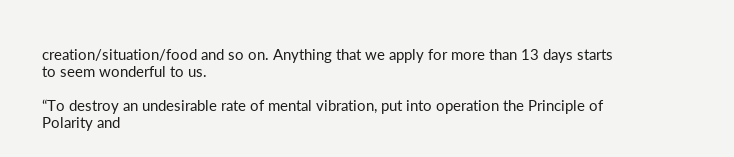creation/situation/food and so on. Anything that we apply for more than 13 days starts to seem wonderful to us.

“To destroy an undesirable rate of mental vibration, put into operation the Principle of Polarity and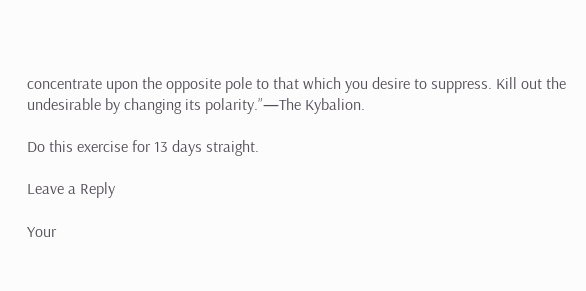concentrate upon the opposite pole to that which you desire to suppress. Kill out the undesirable by changing its polarity.”—The Kybalion.

Do this exercise for 13 days straight.

Leave a Reply

Your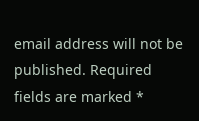email address will not be published. Required fields are marked *